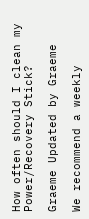How often should I clean my Power/Recovery Stick?

Graeme Updated by Graeme

We recommend a weekly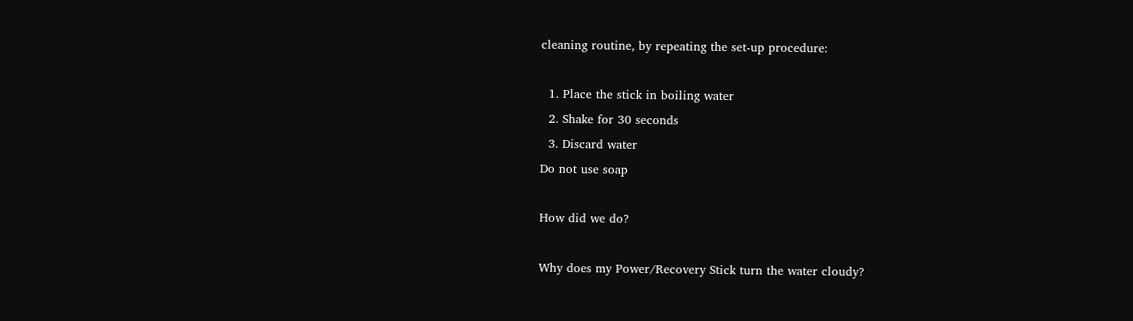cleaning routine, by repeating the set-up procedure:

  1. Place the stick in boiling water
  2. Shake for 30 seconds
  3. Discard water
Do not use soap

How did we do?

Why does my Power/Recovery Stick turn the water cloudy?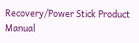Recovery/Power Stick Product Manual